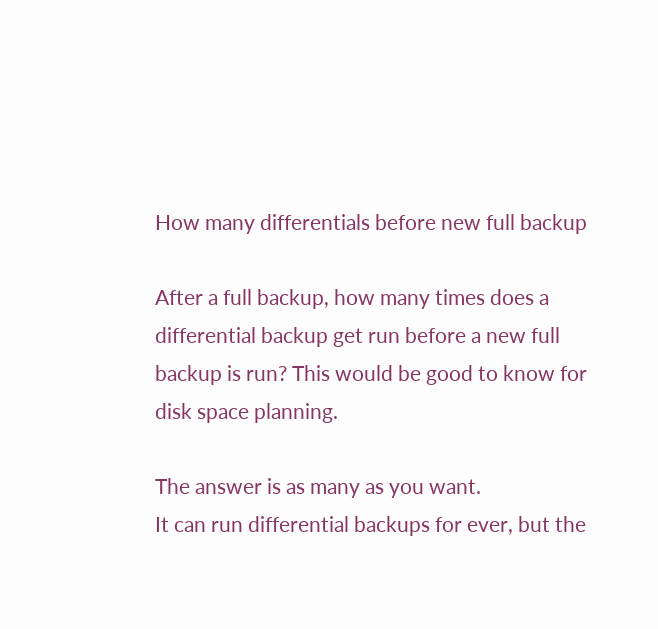How many differentials before new full backup

After a full backup, how many times does a differential backup get run before a new full backup is run? This would be good to know for disk space planning.

The answer is as many as you want.
It can run differential backups for ever, but the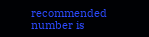recommended number is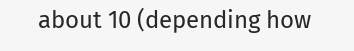about 10 (depending how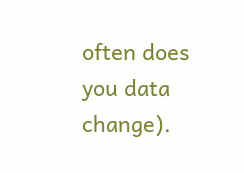often does you data change).